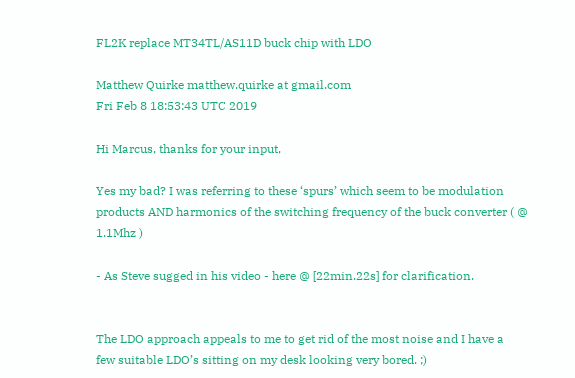FL2K replace MT34TL/AS11D buck chip with LDO

Matthew Quirke matthew.quirke at gmail.com
Fri Feb 8 18:53:43 UTC 2019

Hi Marcus, thanks for your input,

Yes my bad? I was referring to these ‘spurs’ which seem to be modulation
products AND harmonics of the switching frequency of the buck converter ( @
1.1Mhz )

- As Steve sugged in his video - here @ [22min.22s] for clarification.


The LDO approach appeals to me to get rid of the most noise and I have a
few suitable LDO’s sitting on my desk looking very bored. ;)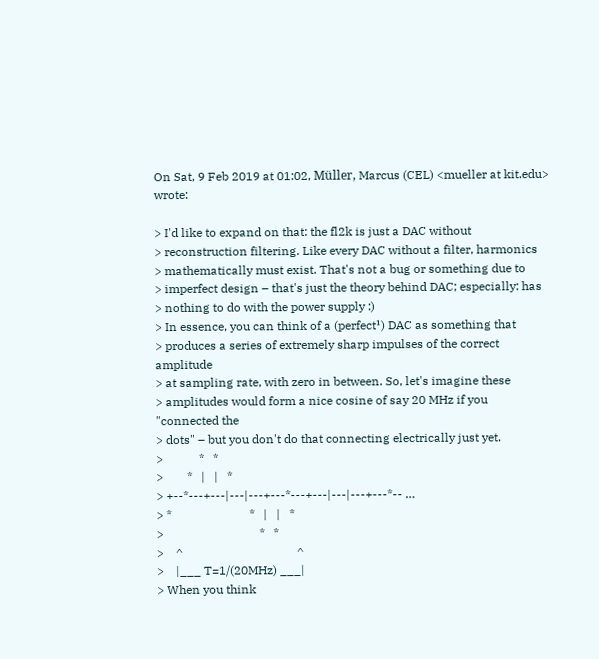On Sat, 9 Feb 2019 at 01:02, Müller, Marcus (CEL) <mueller at kit.edu> wrote:

> I'd like to expand on that: the fl2k is just a DAC without
> reconstruction filtering. Like every DAC without a filter, harmonics
> mathematically must exist. That's not a bug or something due to
> imperfect design – that's just the theory behind DAC; especially: has
> nothing to do with the power supply :)
> In essence, you can think of a (perfect¹) DAC as something that
> produces a series of extremely sharp impulses of the correct amplitude
> at sampling rate, with zero in between. So, let's imagine these
> amplitudes would form a nice cosine of say 20 MHz if you "connected the
> dots" – but you don't do that connecting electrically just yet.
>            *   *
>        *   |   |   *
> +--*---+---|---|---+---*---+---|---|---+---*-- …
> *                          *   |   |   *
>                                *   *
>    ^                                      ^
>    |___ T=1/(20MHz) ___|
> When you think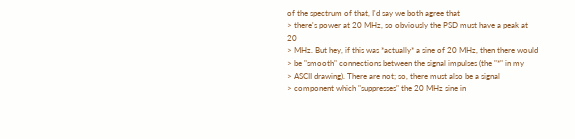of the spectrum of that, I'd say we both agree that
> there's power at 20 MHz, so obviously the PSD must have a peak at 20
> MHz. But hey, if this was *actually* a sine of 20 MHz, then there would
> be "smooth" connections between the signal impulses (the "*" in my
> ASCII drawing). There are not; so, there must also be a signal
> component which "suppresses" the 20 MHz sine in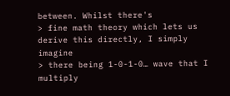between. Whilst there's
> fine math theory which lets us derive this directly, I simply imagine
> there being 1-0-1-0… wave that I multiply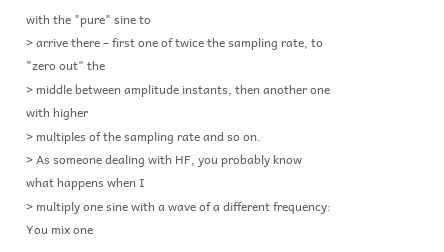with the "pure" sine to
> arrive there – first one of twice the sampling rate, to "zero out" the
> middle between amplitude instants, then another one with higher
> multiples of the sampling rate and so on.
> As someone dealing with HF, you probably know what happens when I
> multiply one sine with a wave of a different frequency: You mix one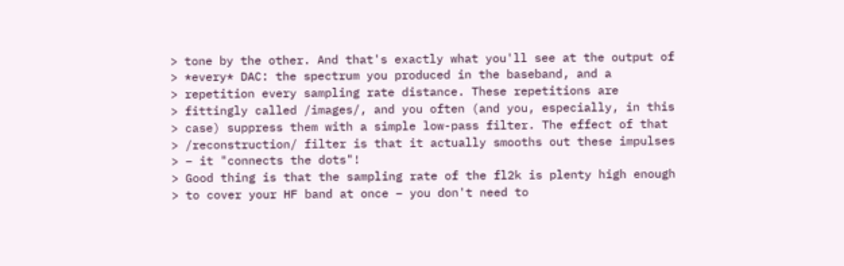> tone by the other. And that's exactly what you'll see at the output of
> *every* DAC: the spectrum you produced in the baseband, and a
> repetition every sampling rate distance. These repetitions are
> fittingly called /images/, and you often (and you, especially, in this
> case) suppress them with a simple low-pass filter. The effect of that
> /reconstruction/ filter is that it actually smooths out these impulses
> – it "connects the dots"!
> Good thing is that the sampling rate of the fl2k is plenty high enough
> to cover your HF band at once – you don't need to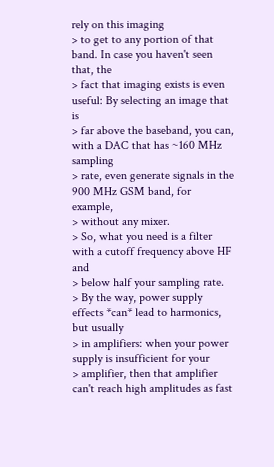rely on this imaging
> to get to any portion of that band. In case you haven't seen that, the
> fact that imaging exists is even useful: By selecting an image that is
> far above the baseband, you can, with a DAC that has ~160 MHz sampling
> rate, even generate signals in the 900 MHz GSM band, for example,
> without any mixer.
> So, what you need is a filter with a cutoff frequency above HF and
> below half your sampling rate.
> By the way, power supply effects *can* lead to harmonics, but usually
> in amplifiers: when your power supply is insufficient for your
> amplifier, then that amplifier can't reach high amplitudes as fast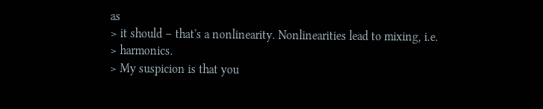as
> it should – that's a nonlinearity. Nonlinearities lead to mixing, i.e.
> harmonics.
> My suspicion is that you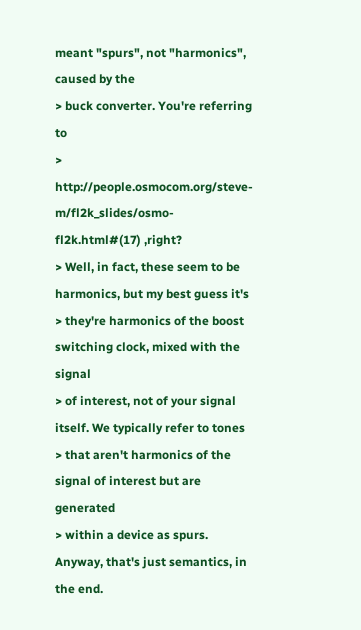meant "spurs", not "harmonics", caused by the
> buck converter. You're referring to
> http://people.osmocom.org/steve-m/fl2k_slides/osmo-fl2k.html#(17) ,right?
> Well, in fact, these seem to be harmonics, but my best guess it's
> they're harmonics of the boost switching clock, mixed with the signal
> of interest, not of your signal itself. We typically refer to tones
> that aren't harmonics of the signal of interest but are generated
> within a device as spurs. Anyway, that's just semantics, in the end.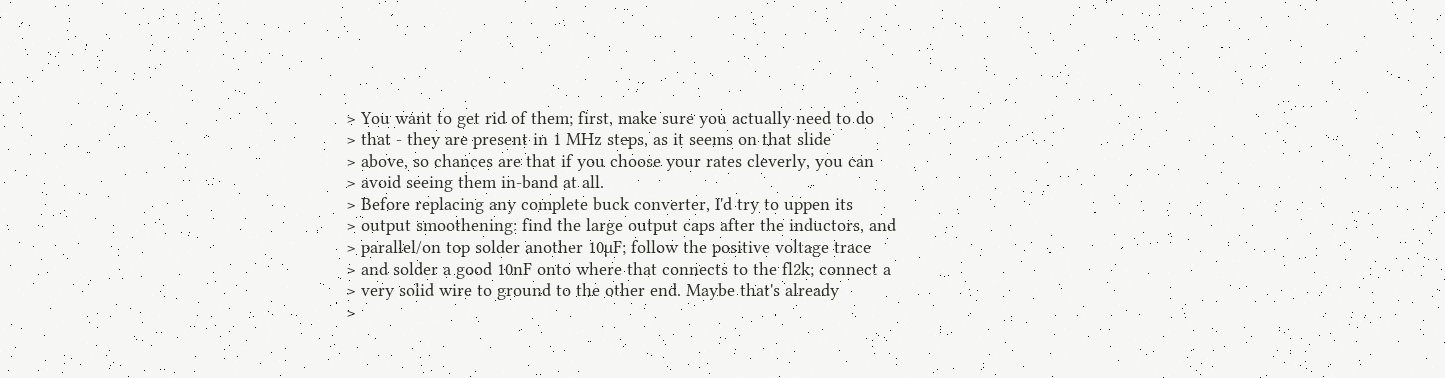> You want to get rid of them; first, make sure you actually need to do
> that - they are present in 1 MHz steps, as it seems on that slide
> above, so chances are that if you choose your rates cleverly, you can
> avoid seeing them in-band at all.
> Before replacing any complete buck converter, I'd try to uppen its
> output smoothening: find the large output caps after the inductors, and
> parallel/on top solder another 10µF; follow the positive voltage trace
> and solder a good 10nF onto where that connects to the fl2k; connect a
> very solid wire to ground to the other end. Maybe that's already
>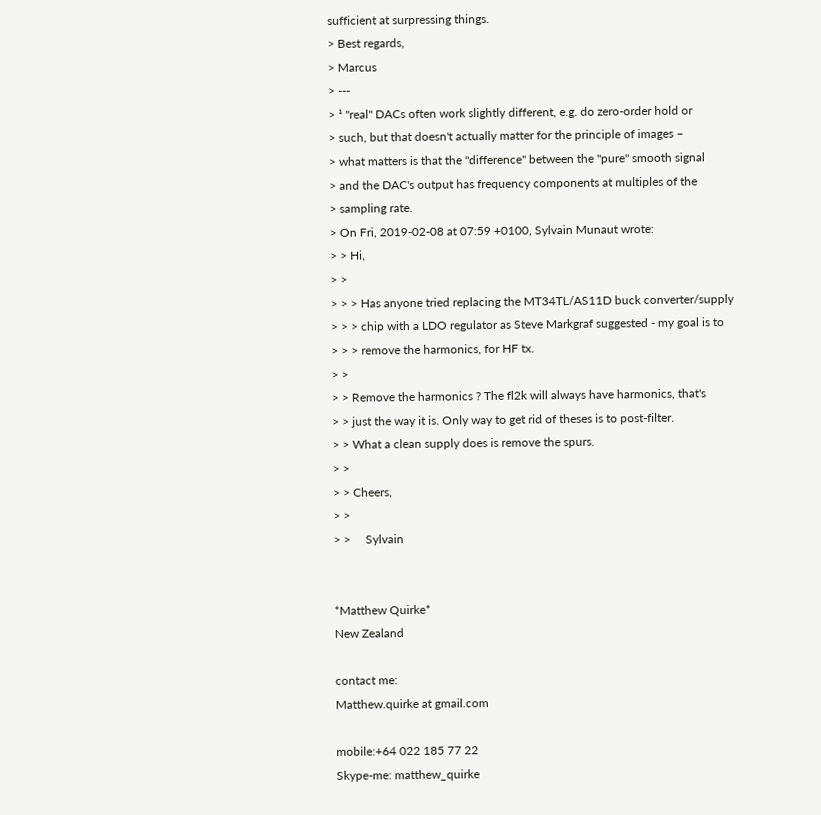sufficient at surpressing things.
> Best regards,
> Marcus
> ---
> ¹ "real" DACs often work slightly different, e.g. do zero-order hold or
> such, but that doesn't actually matter for the principle of images –
> what matters is that the "difference" between the "pure" smooth signal
> and the DAC's output has frequency components at multiples of the
> sampling rate.
> On Fri, 2019-02-08 at 07:59 +0100, Sylvain Munaut wrote:
> > Hi,
> >
> > > Has anyone tried replacing the MT34TL/AS11D buck converter/supply
> > > chip with a LDO regulator as Steve Markgraf suggested - my goal is to
> > > remove the harmonics, for HF tx.
> >
> > Remove the harmonics ? The fl2k will always have harmonics, that's
> > just the way it is. Only way to get rid of theses is to post-filter.
> > What a clean supply does is remove the spurs.
> >
> > Cheers,
> >
> >     Sylvain


*Matthew Quirke*
New Zealand

contact me:
Matthew.quirke at gmail.com

mobile:+64 022 185 77 22
Skype-me: matthew_quirke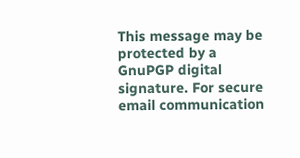This message may be protected by a GnuPGP digital signature. For secure
email communication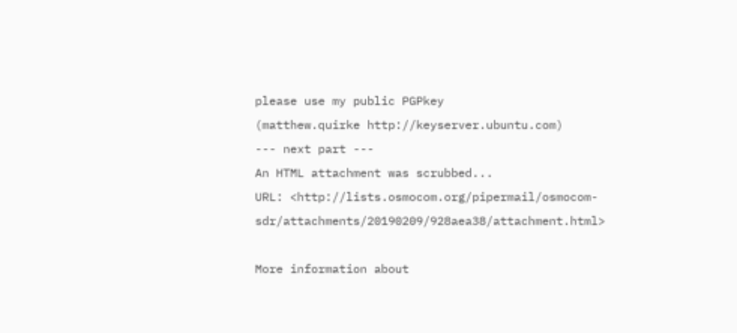please use my public PGPkey
(matthew.quirke http://keyserver.ubuntu.com)
--- next part ---
An HTML attachment was scrubbed...
URL: <http://lists.osmocom.org/pipermail/osmocom-sdr/attachments/20190209/928aea38/attachment.html>

More information about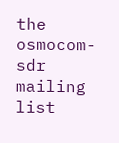the osmocom-sdr mailing list